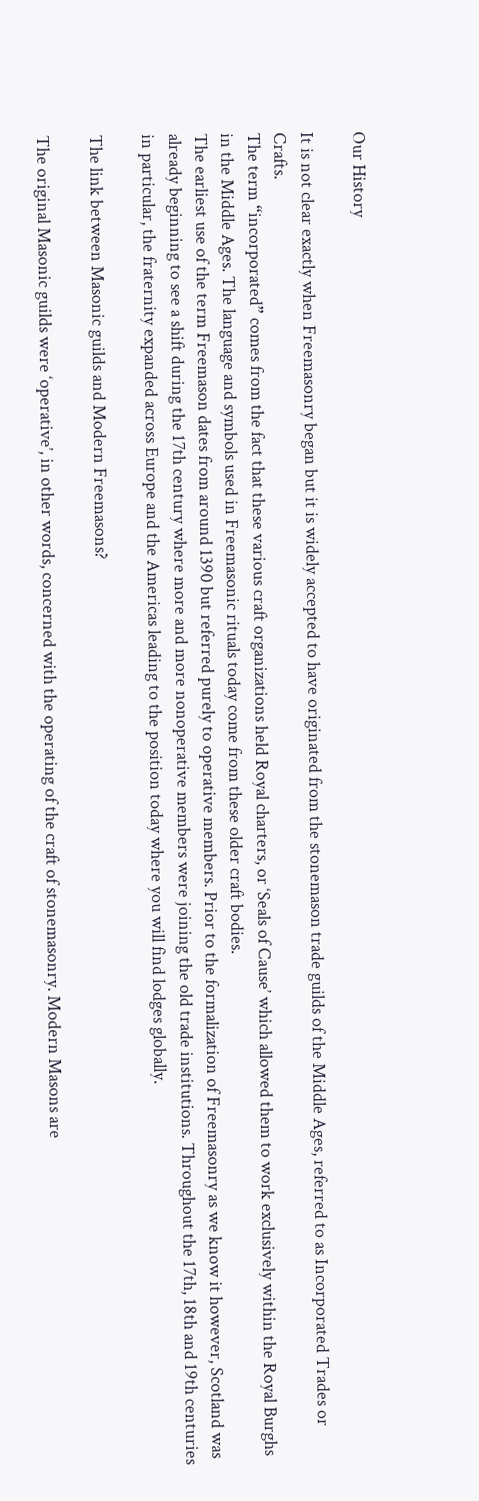Our History

It is not clear exactly when Freemasonry began but it is widely accepted to have originated from the stonemason trade guilds of the Middle Ages, referred to as Incorporated Trades or Crafts.
The term “incorporated” comes from the fact that these various craft organizations held Royal charters, or ‘Seals of Cause’ which allowed them to work exclusively within the Royal Burghs in the Middle Ages. The language and symbols used in Freemasonic rituals today come from these older craft bodies.
The earliest use of the term Freemason dates from around 1390 but referred purely to operative members. Prior to the formalization of Freemasonry as we know it however, Scotland was already beginning to see a shift during the 17th century where more and more nonoperative members were joining the old trade institutions. Throughout the 17th, 18th and 19th centuries in particular, the fraternity expanded across Europe and the Americas leading to the position today where you will find lodges globally.

The link between Masonic guilds and Modern Freemasons?

The original Masonic guilds were ‘operative’, in other words, concerned with the operating of the craft of stonemasonry. Modern Masons are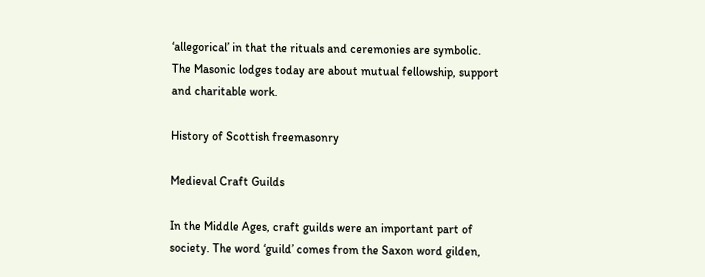‘allegorical’ in that the rituals and ceremonies are symbolic. The Masonic lodges today are about mutual fellowship, support and charitable work.

History of Scottish freemasonry

Medieval Craft Guilds

In the Middle Ages, craft guilds were an important part of society. The word ‘guild’ comes from the Saxon word gilden,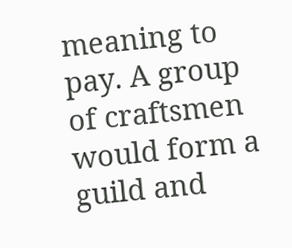meaning to pay. A group of craftsmen would form a guild and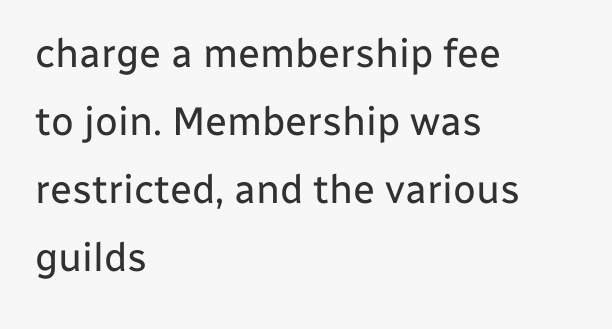charge a membership fee to join. Membership was restricted, and the various guilds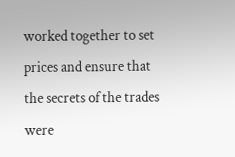worked together to set prices and ensure that the secrets of the trades were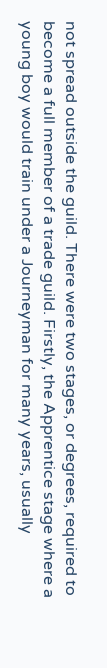not spread outside the guild. There were two stages, or degrees, required to become a full member of a trade guild. Firstly, the Apprentice stage where a young boy would train under a Journeyman for many years, usually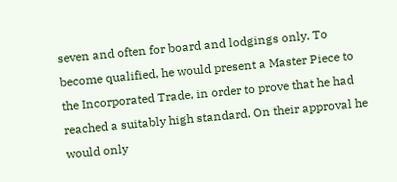seven and often for board and lodgings only. To become qualified, he would present a Master Piece to the Incorporated Trade, in order to prove that he had reached a suitably high standard. On their approval he would only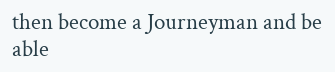then become a Journeyman and be able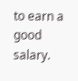to earn a good salary.